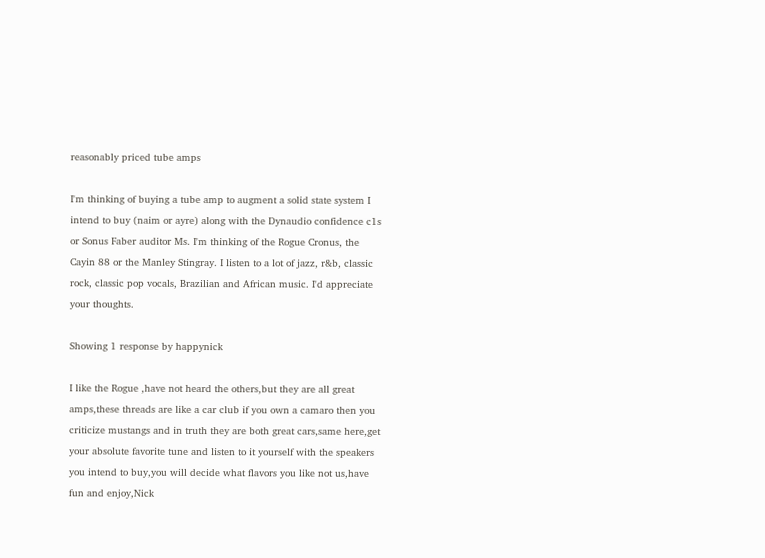reasonably priced tube amps

I'm thinking of buying a tube amp to augment a solid state system I intend to buy (naim or ayre) along with the Dynaudio confidence c1s or Sonus Faber auditor Ms. I'm thinking of the Rogue Cronus, the Cayin 88 or the Manley Stingray. I listen to a lot of jazz, r&b, classic rock, classic pop vocals, Brazilian and African music. I'd appreciate your thoughts.

Showing 1 response by happynick

I like the Rogue ,have not heard the others,but they are all great amps,these threads are like a car club if you own a camaro then you criticize mustangs and in truth they are both great cars,same here,get your absolute favorite tune and listen to it yourself with the speakers you intend to buy,you will decide what flavors you like not us,have fun and enjoy,Nick